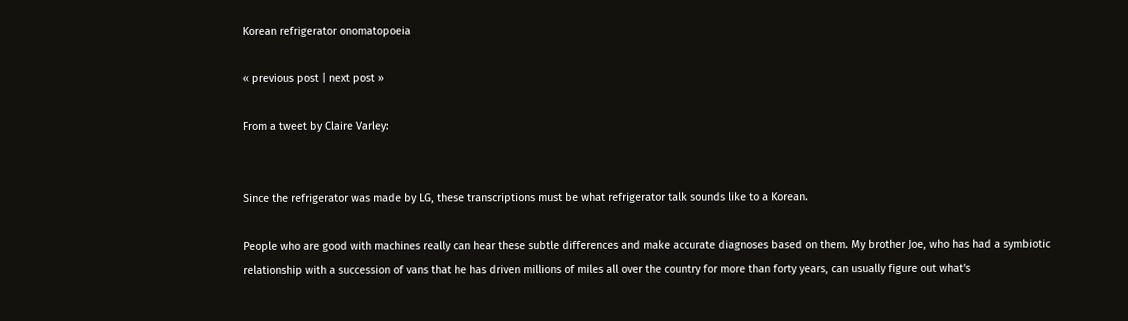Korean refrigerator onomatopoeia

« previous post | next post »

From a tweet by Claire Varley:


Since the refrigerator was made by LG, these transcriptions must be what refrigerator talk sounds like to a Korean.

People who are good with machines really can hear these subtle differences and make accurate diagnoses based on them. My brother Joe, who has had a symbiotic relationship with a succession of vans that he has driven millions of miles all over the country for more than forty years, can usually figure out what's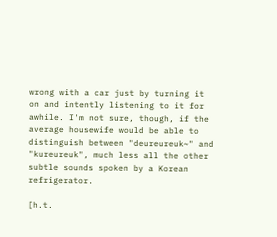wrong with a car just by turning it on and intently listening to it for awhile. I'm not sure, though, if the average housewife would be able to distinguish between "deureureuk~" and "kureureuk", much less all the other subtle sounds spoken by a Korean refrigerator.

[h.t.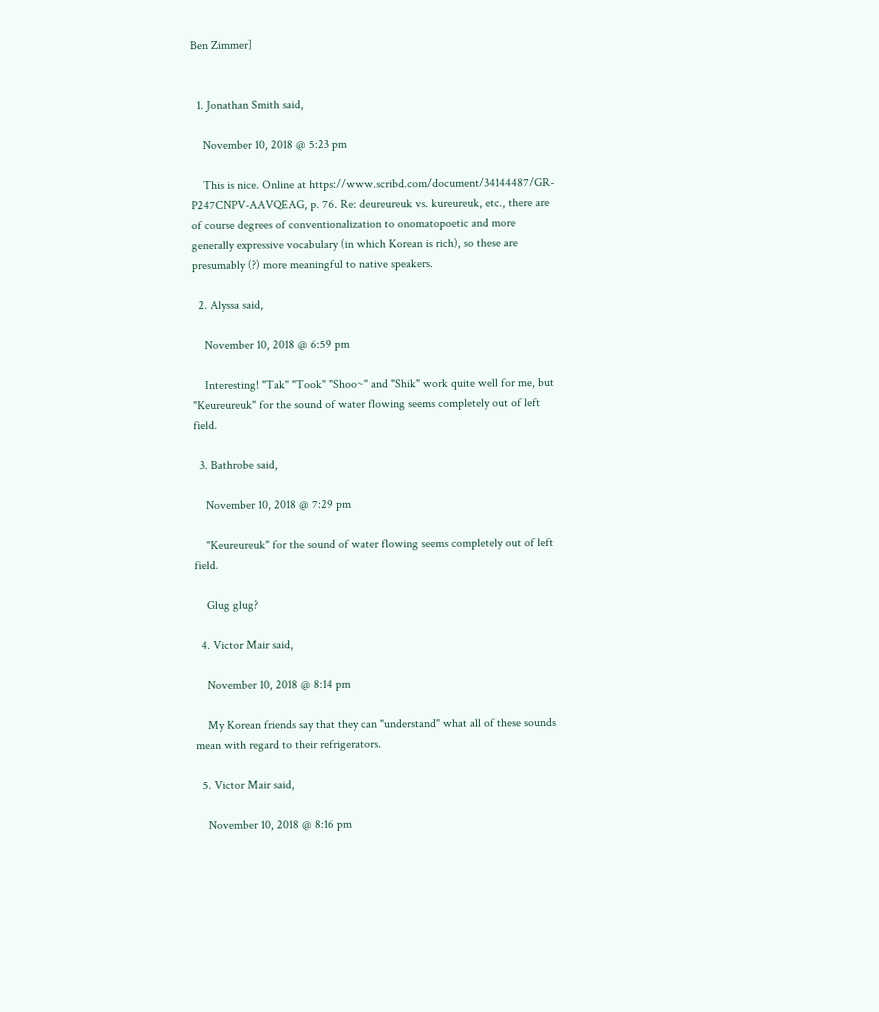Ben Zimmer]


  1. Jonathan Smith said,

    November 10, 2018 @ 5:23 pm

    This is nice. Online at https://www.scribd.com/document/34144487/GR-P247CNPV-AAVQEAG, p. 76. Re: deureureuk vs. kureureuk, etc., there are of course degrees of conventionalization to onomatopoetic and more generally expressive vocabulary (in which Korean is rich), so these are presumably (?) more meaningful to native speakers.

  2. Alyssa said,

    November 10, 2018 @ 6:59 pm

    Interesting! "Tak" "Took" "Shoo~" and "Shik" work quite well for me, but "Keureureuk" for the sound of water flowing seems completely out of left field.

  3. Bathrobe said,

    November 10, 2018 @ 7:29 pm

    "Keureureuk" for the sound of water flowing seems completely out of left field.

    Glug glug?

  4. Victor Mair said,

    November 10, 2018 @ 8:14 pm

    My Korean friends say that they can "understand" what all of these sounds mean with regard to their refrigerators.

  5. Victor Mair said,

    November 10, 2018 @ 8:16 pm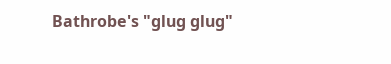Bathrobe's "glug glug"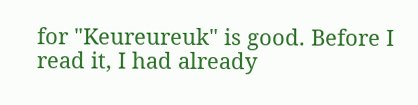for "Keureureuk" is good. Before I read it, I had already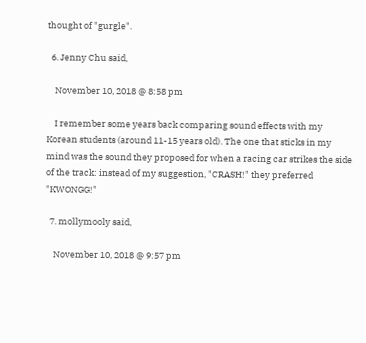thought of "gurgle".

  6. Jenny Chu said,

    November 10, 2018 @ 8:58 pm

    I remember some years back comparing sound effects with my Korean students (around 11-15 years old). The one that sticks in my mind was the sound they proposed for when a racing car strikes the side of the track: instead of my suggestion, "CRASH!" they preferred "KWONGG!"

  7. mollymooly said,

    November 10, 2018 @ 9:57 pm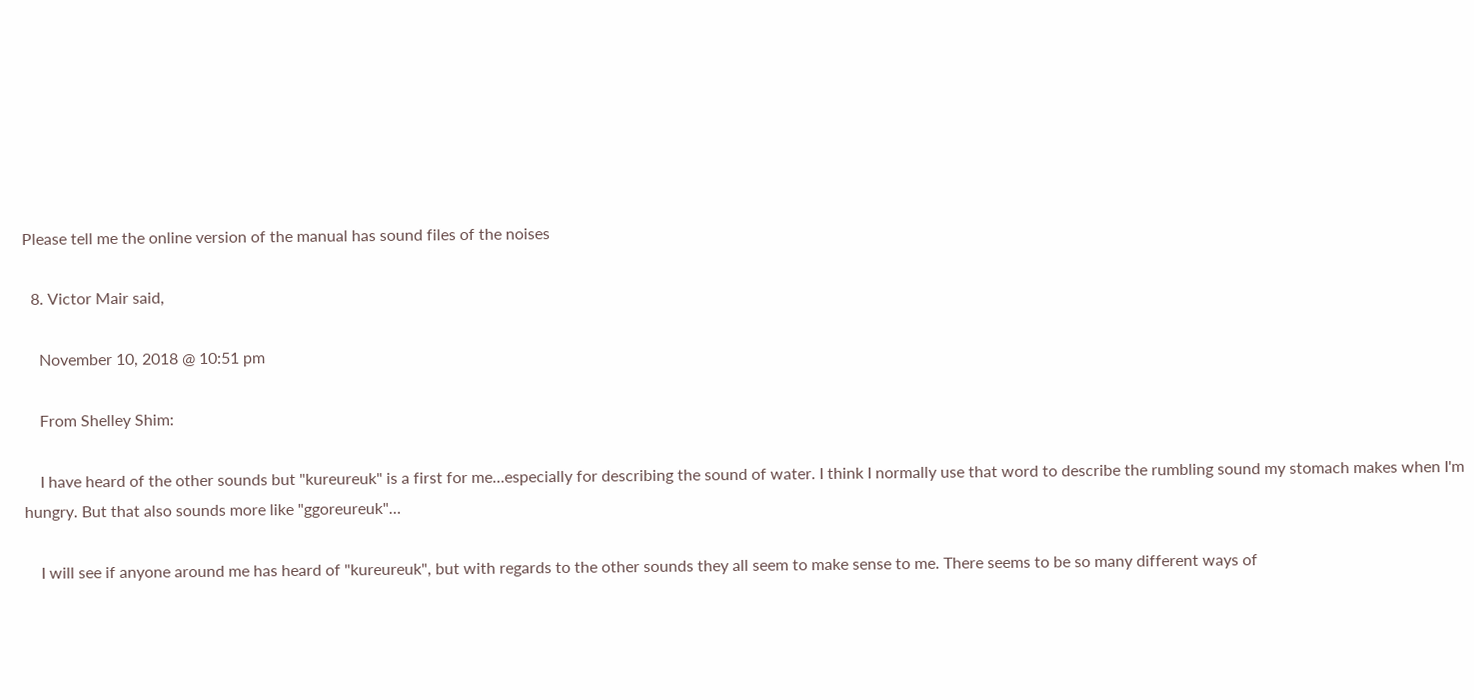Please tell me the online version of the manual has sound files of the noises

  8. Victor Mair said,

    November 10, 2018 @ 10:51 pm

    From Shelley Shim:

    I have heard of the other sounds but "kureureuk" is a first for me…especially for describing the sound of water. I think I normally use that word to describe the rumbling sound my stomach makes when I'm hungry. But that also sounds more like "ggoreureuk"…

    I will see if anyone around me has heard of "kureureuk", but with regards to the other sounds they all seem to make sense to me. There seems to be so many different ways of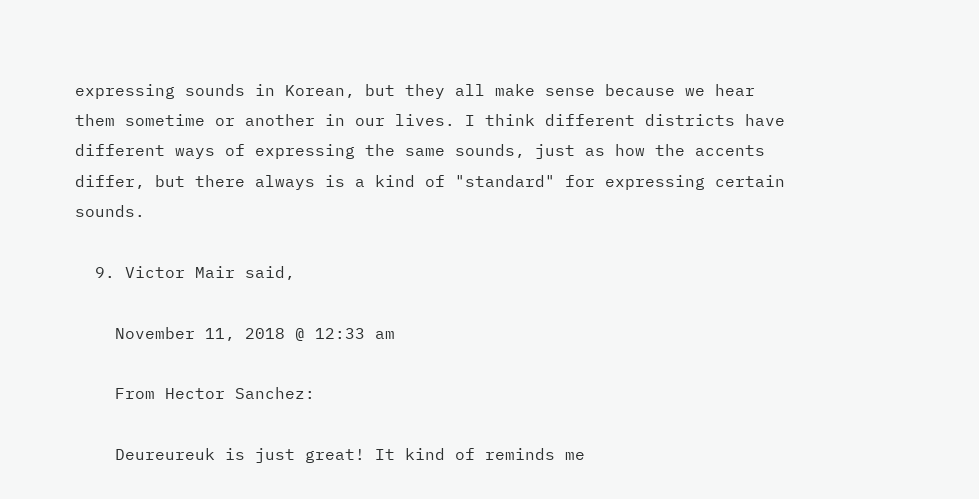expressing sounds in Korean, but they all make sense because we hear them sometime or another in our lives. I think different districts have different ways of expressing the same sounds, just as how the accents differ, but there always is a kind of "standard" for expressing certain sounds.

  9. Victor Mair said,

    November 11, 2018 @ 12:33 am

    From Hector Sanchez:

    Deureureuk is just great! It kind of reminds me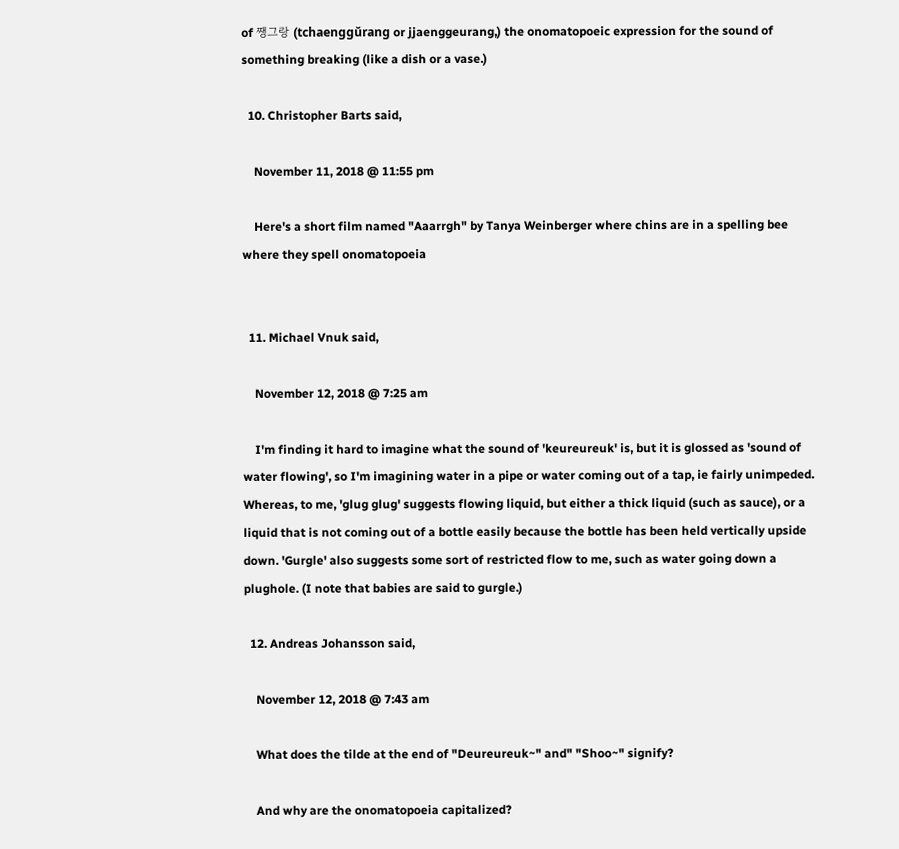of 쨍그랑 (tchaenggŭrang or jjaenggeurang,) the onomatopoeic expression for the sound of something breaking (like a dish or a vase.)

  10. Christopher Barts said,

    November 11, 2018 @ 11:55 pm

    Here's a short film named "Aaarrgh" by Tanya Weinberger where chins are in a spelling bee where they spell onomatopoeia


  11. Michael Vnuk said,

    November 12, 2018 @ 7:25 am

    I'm finding it hard to imagine what the sound of 'keureureuk' is, but it is glossed as 'sound of water flowing', so I'm imagining water in a pipe or water coming out of a tap, ie fairly unimpeded. Whereas, to me, 'glug glug' suggests flowing liquid, but either a thick liquid (such as sauce), or a liquid that is not coming out of a bottle easily because the bottle has been held vertically upside down. 'Gurgle' also suggests some sort of restricted flow to me, such as water going down a plughole. (I note that babies are said to gurgle.)

  12. Andreas Johansson said,

    November 12, 2018 @ 7:43 am

    What does the tilde at the end of "Deureureuk~" and" "Shoo~" signify?

    And why are the onomatopoeia capitalized?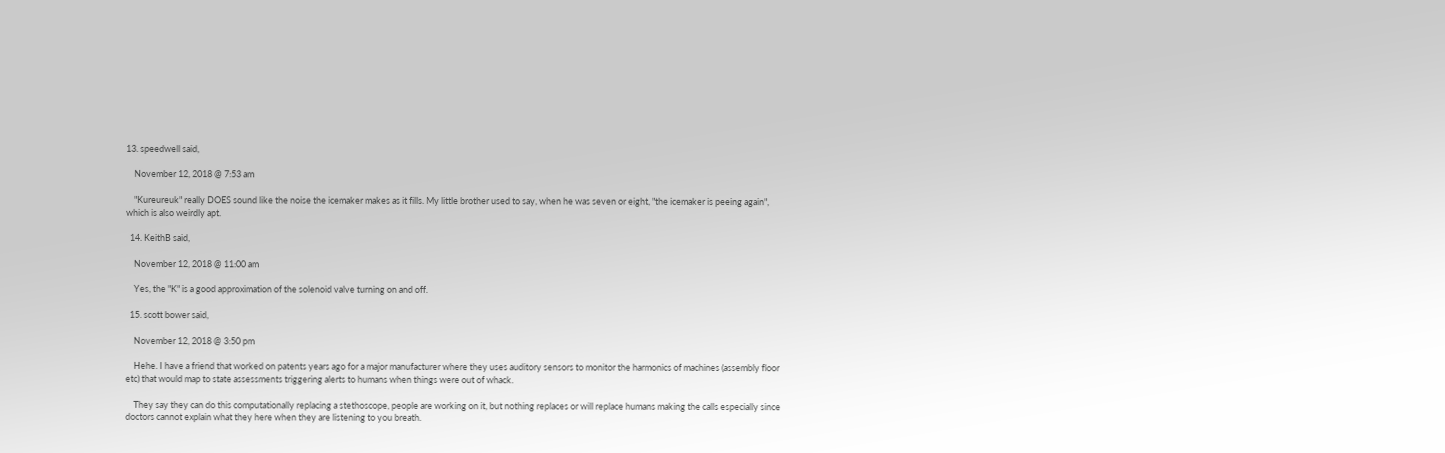13. speedwell said,

    November 12, 2018 @ 7:53 am

    "Kureureuk" really DOES sound like the noise the icemaker makes as it fills. My little brother used to say, when he was seven or eight, "the icemaker is peeing again", which is also weirdly apt.

  14. KeithB said,

    November 12, 2018 @ 11:00 am

    Yes, the "K" is a good approximation of the solenoid valve turning on and off.

  15. scott bower said,

    November 12, 2018 @ 3:50 pm

    Hehe. I have a friend that worked on patents years ago for a major manufacturer where they uses auditory sensors to monitor the harmonics of machines (assembly floor etc) that would map to state assessments triggering alerts to humans when things were out of whack.

    They say they can do this computationally replacing a stethoscope, people are working on it, but nothing replaces or will replace humans making the calls especially since doctors cannot explain what they here when they are listening to you breath.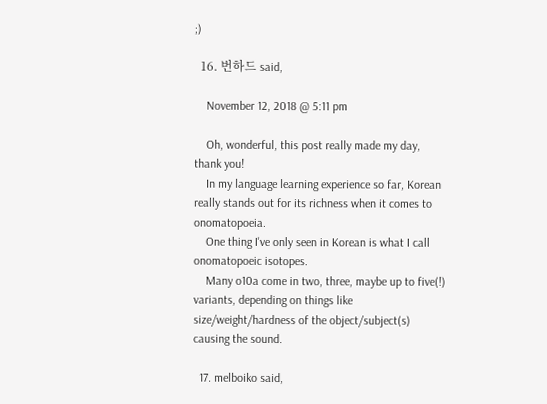;)

  16. 번하드 said,

    November 12, 2018 @ 5:11 pm

    Oh, wonderful, this post really made my day, thank you!
    In my language learning experience so far, Korean really stands out for its richness when it comes to onomatopoeia.
    One thing I've only seen in Korean is what I call onomatopoeic isotopes.
    Many o10a come in two, three, maybe up to five(!) variants, depending on things like size/weight/hardness of the object/subject(s) causing the sound.

  17. melboiko said,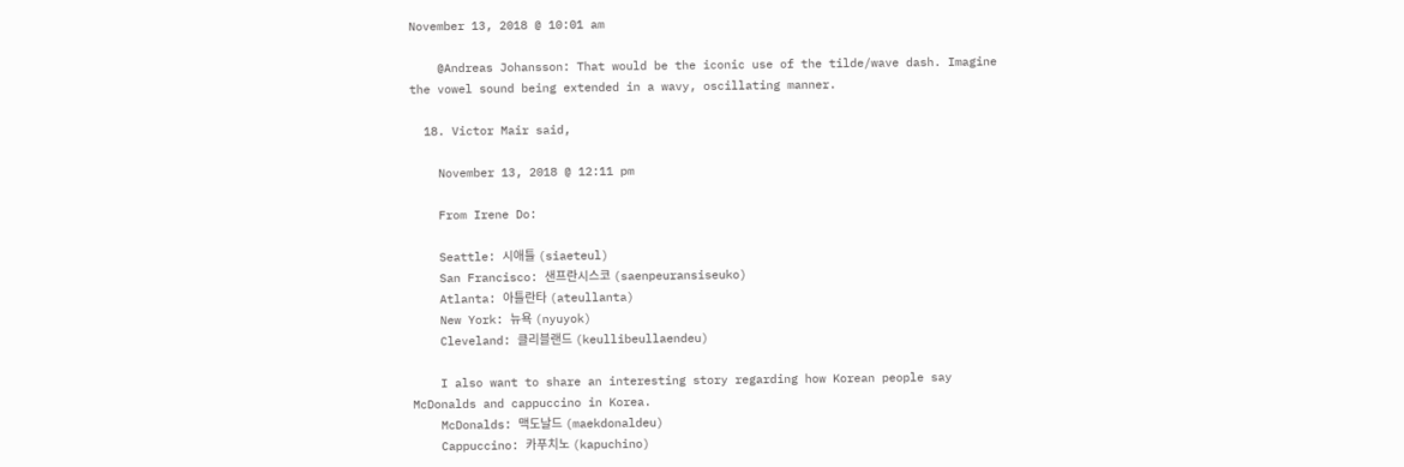November 13, 2018 @ 10:01 am

    @Andreas Johansson: That would be the iconic use of the tilde/wave dash. Imagine the vowel sound being extended in a wavy, oscillating manner.

  18. Victor Mair said,

    November 13, 2018 @ 12:11 pm

    From Irene Do:

    Seattle: 시애틀 (siaeteul)
    San Francisco: 샌프란시스코 (saenpeuransiseuko)
    Atlanta: 아틀란타 (ateullanta)
    New York: 뉴욕 (nyuyok)
    Cleveland: 클리블랜드 (keullibeullaendeu)

    I also want to share an interesting story regarding how Korean people say McDonalds and cappuccino in Korea.
    McDonalds: 맥도날드 (maekdonaldeu)
    Cappuccino: 카푸치노 (kapuchino)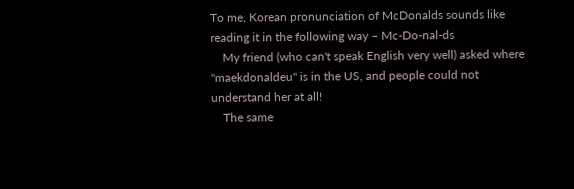To me, Korean pronunciation of McDonalds sounds like reading it in the following way – Mc-Do-nal-ds
    My friend (who can't speak English very well) asked where "maekdonaldeu" is in the US, and people could not understand her at all!
    The same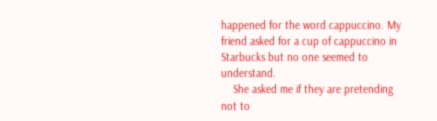happened for the word cappuccino. My friend asked for a cup of cappuccino in Starbucks but no one seemed to understand.
    She asked me if they are pretending not to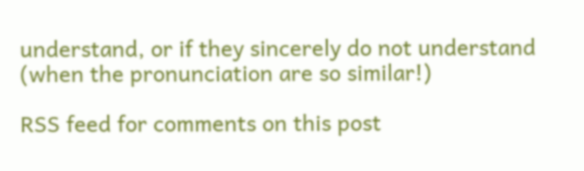understand, or if they sincerely do not understand (when the pronunciation are so similar!)

RSS feed for comments on this post